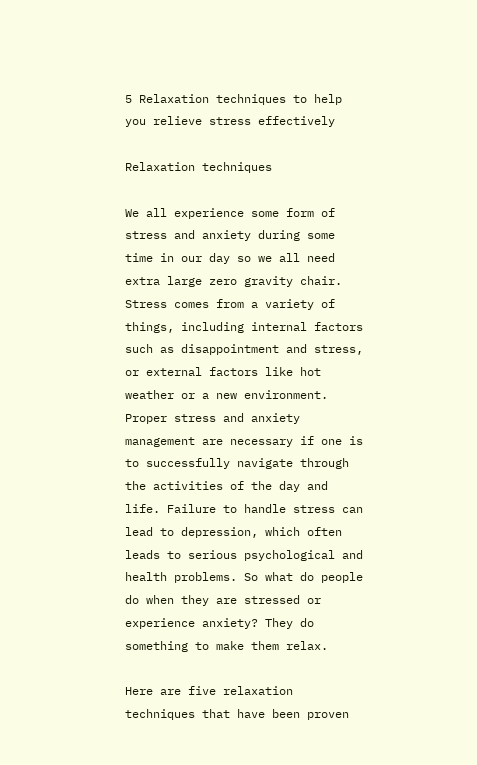5 Relaxation techniques to help you relieve stress effectively

Relaxation techniques

We all experience some form of stress and anxiety during some time in our day so we all need extra large zero gravity chair. Stress comes from a variety of things, including internal factors such as disappointment and stress, or external factors like hot weather or a new environment. Proper stress and anxiety management are necessary if one is to successfully navigate through the activities of the day and life. Failure to handle stress can lead to depression, which often leads to serious psychological and health problems. So what do people do when they are stressed or experience anxiety? They do something to make them relax.

Here are five relaxation techniques that have been proven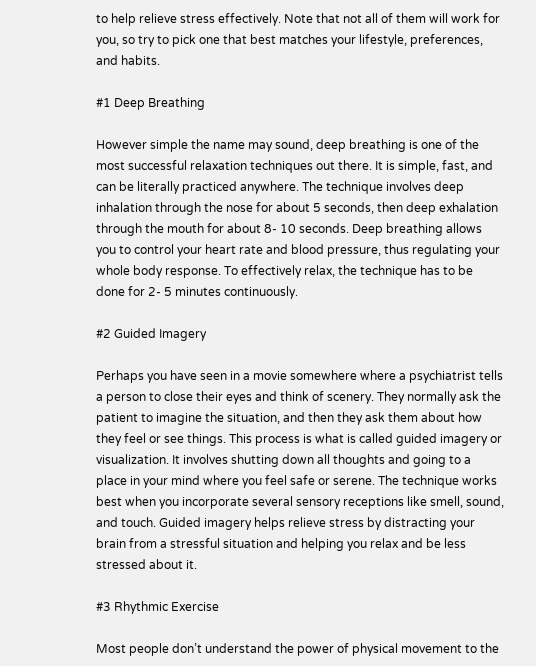to help relieve stress effectively. Note that not all of them will work for you, so try to pick one that best matches your lifestyle, preferences, and habits.

#1 Deep Breathing

However simple the name may sound, deep breathing is one of the most successful relaxation techniques out there. It is simple, fast, and can be literally practiced anywhere. The technique involves deep inhalation through the nose for about 5 seconds, then deep exhalation through the mouth for about 8- 10 seconds. Deep breathing allows you to control your heart rate and blood pressure, thus regulating your whole body response. To effectively relax, the technique has to be done for 2- 5 minutes continuously.

#2 Guided Imagery

Perhaps you have seen in a movie somewhere where a psychiatrist tells a person to close their eyes and think of scenery. They normally ask the patient to imagine the situation, and then they ask them about how they feel or see things. This process is what is called guided imagery or visualization. It involves shutting down all thoughts and going to a place in your mind where you feel safe or serene. The technique works best when you incorporate several sensory receptions like smell, sound, and touch. Guided imagery helps relieve stress by distracting your brain from a stressful situation and helping you relax and be less stressed about it.

#3 Rhythmic Exercise

Most people don’t understand the power of physical movement to the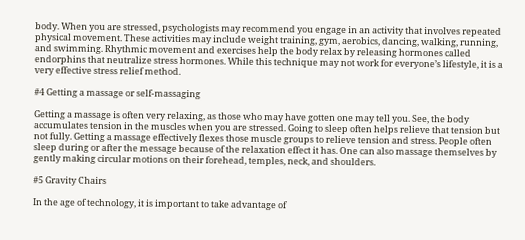body. When you are stressed, psychologists may recommend you engage in an activity that involves repeated physical movement. These activities may include weight training, gym, aerobics, dancing, walking, running, and swimming. Rhythmic movement and exercises help the body relax by releasing hormones called endorphins that neutralize stress hormones. While this technique may not work for everyone’s lifestyle, it is a very effective stress relief method.

#4 Getting a massage or self-massaging

Getting a massage is often very relaxing, as those who may have gotten one may tell you. See, the body accumulates tension in the muscles when you are stressed. Going to sleep often helps relieve that tension but not fully. Getting a massage effectively flexes those muscle groups to relieve tension and stress. People often sleep during or after the message because of the relaxation effect it has. One can also massage themselves by gently making circular motions on their forehead, temples, neck, and shoulders.

#5 Gravity Chairs

In the age of technology, it is important to take advantage of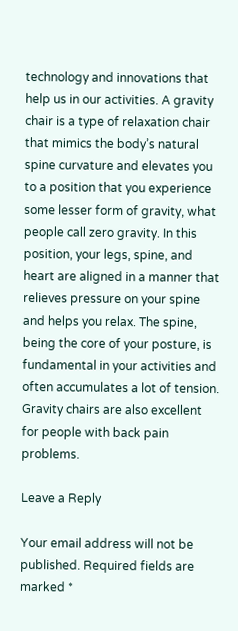technology and innovations that help us in our activities. A gravity chair is a type of relaxation chair that mimics the body’s natural spine curvature and elevates you to a position that you experience some lesser form of gravity, what people call zero gravity. In this position, your legs, spine, and heart are aligned in a manner that relieves pressure on your spine and helps you relax. The spine, being the core of your posture, is fundamental in your activities and often accumulates a lot of tension. Gravity chairs are also excellent for people with back pain problems.

Leave a Reply

Your email address will not be published. Required fields are marked *